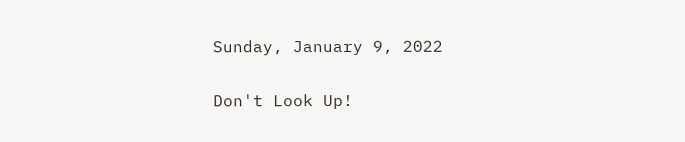Sunday, January 9, 2022

Don't Look Up!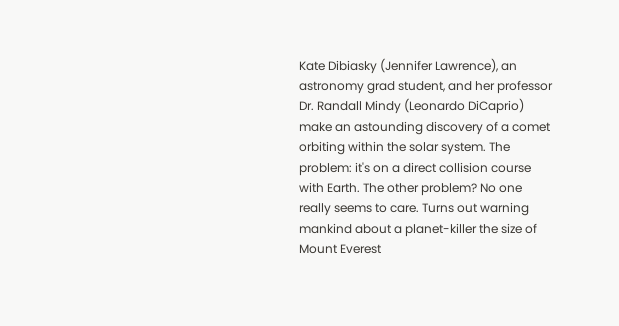Kate Dibiasky (Jennifer Lawrence), an astronomy grad student, and her professor Dr. Randall Mindy (Leonardo DiCaprio) make an astounding discovery of a comet orbiting within the solar system. The problem: it's on a direct collision course with Earth. The other problem? No one really seems to care. Turns out warning mankind about a planet-killer the size of Mount Everest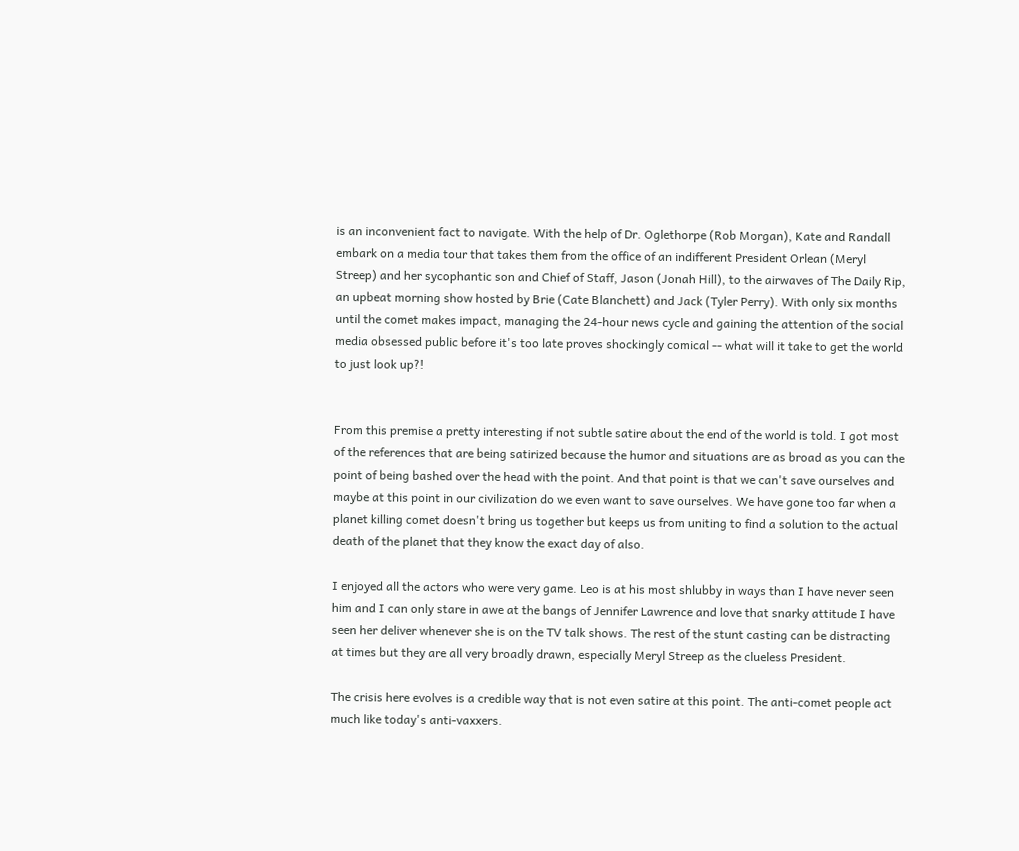is an inconvenient fact to navigate. With the help of Dr. Oglethorpe (Rob Morgan), Kate and Randall embark on a media tour that takes them from the office of an indifferent President Orlean (Meryl Streep) and her sycophantic son and Chief of Staff, Jason (Jonah Hill), to the airwaves of The Daily Rip, an upbeat morning show hosted by Brie (Cate Blanchett) and Jack (Tyler Perry). With only six months until the comet makes impact, managing the 24-hour news cycle and gaining the attention of the social media obsessed public before it's too late proves shockingly comical -- what will it take to get the world to just look up?!


From this premise a pretty interesting if not subtle satire about the end of the world is told. I got most of the references that are being satirized because the humor and situations are as broad as you can the point of being bashed over the head with the point. And that point is that we can't save ourselves and maybe at this point in our civilization do we even want to save ourselves. We have gone too far when a planet killing comet doesn't bring us together but keeps us from uniting to find a solution to the actual death of the planet that they know the exact day of also.

I enjoyed all the actors who were very game. Leo is at his most shlubby in ways than I have never seen him and I can only stare in awe at the bangs of Jennifer Lawrence and love that snarky attitude I have seen her deliver whenever she is on the TV talk shows. The rest of the stunt casting can be distracting at times but they are all very broadly drawn, especially Meryl Streep as the clueless President.

The crisis here evolves is a credible way that is not even satire at this point. The anti-comet people act much like today's anti-vaxxers.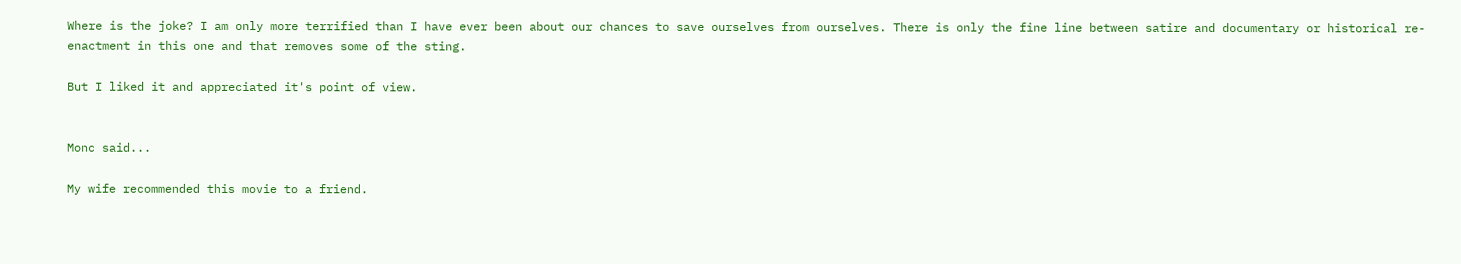Where is the joke? I am only more terrified than I have ever been about our chances to save ourselves from ourselves. There is only the fine line between satire and documentary or historical re-enactment in this one and that removes some of the sting.

But I liked it and appreciated it's point of view.


Monc said...

My wife recommended this movie to a friend.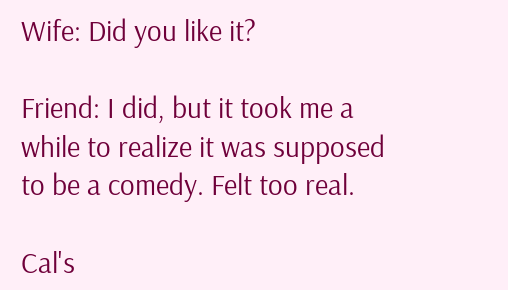Wife: Did you like it?

Friend: I did, but it took me a while to realize it was supposed to be a comedy. Felt too real.

Cal's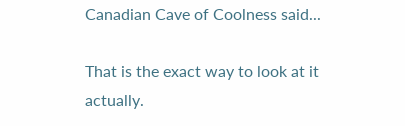Canadian Cave of Coolness said...

That is the exact way to look at it actually.